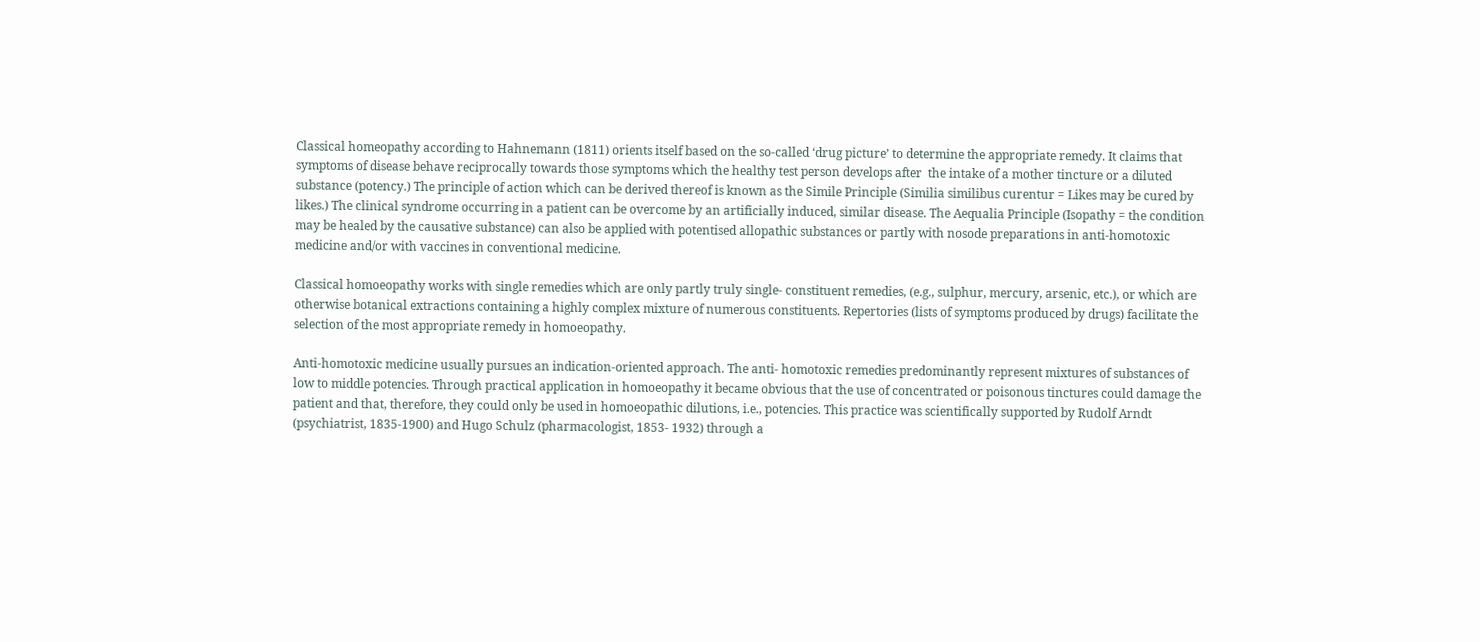Classical homeopathy according to Hahnemann (1811) orients itself based on the so-called ‘drug picture’ to determine the appropriate remedy. It claims that symptoms of disease behave reciprocally towards those symptoms which the healthy test person develops after  the intake of a mother tincture or a diluted substance (potency.) The principle of action which can be derived thereof is known as the Simile Principle (Similia similibus curentur = Likes may be cured by likes.) The clinical syndrome occurring in a patient can be overcome by an artificially induced, similar disease. The Aequalia Principle (Isopathy = the condition may be healed by the causative substance) can also be applied with potentised allopathic substances or partly with nosode preparations in anti-homotoxic medicine and/or with vaccines in conventional medicine.

Classical homoeopathy works with single remedies which are only partly truly single- constituent remedies, (e.g., sulphur, mercury, arsenic, etc.), or which are otherwise botanical extractions containing a highly complex mixture of numerous constituents. Repertories (lists of symptoms produced by drugs) facilitate the selection of the most appropriate remedy in homoeopathy.

Anti-homotoxic medicine usually pursues an indication-oriented approach. The anti- homotoxic remedies predominantly represent mixtures of substances of low to middle potencies. Through practical application in homoeopathy it became obvious that the use of concentrated or poisonous tinctures could damage the patient and that, therefore, they could only be used in homoeopathic dilutions, i.e., potencies. This practice was scientifically supported by Rudolf Arndt (psychiatrist, 1835-1900) and Hugo Schulz (pharmacologist, 1853- 1932) through a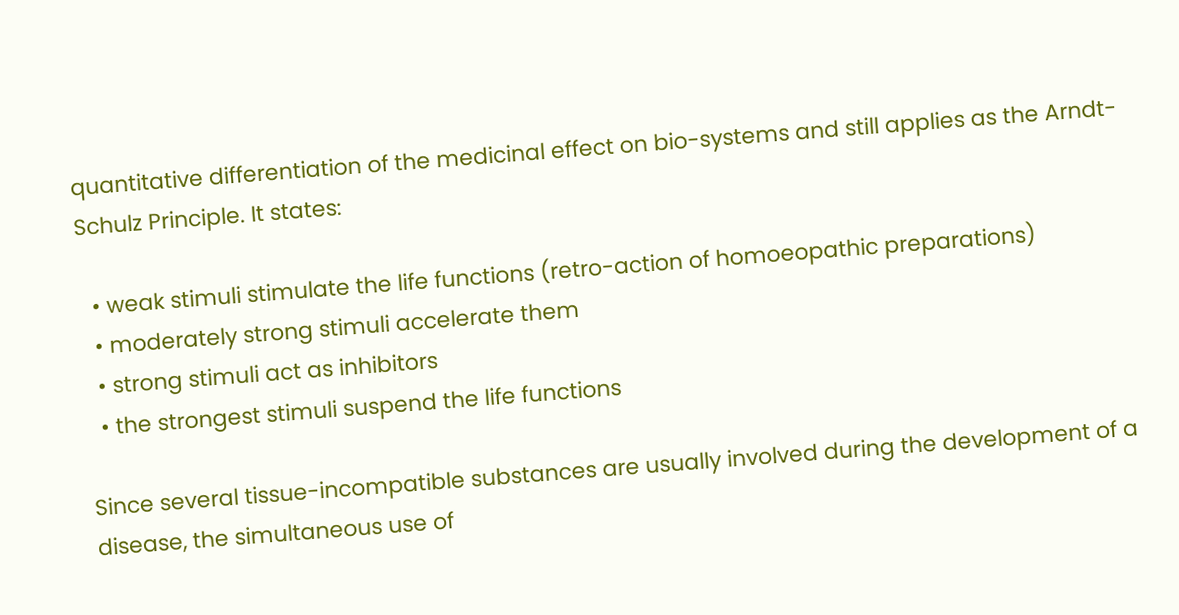quantitative differentiation of the medicinal effect on bio-systems and still applies as the Arndt-Schulz Principle. It states:

  • weak stimuli stimulate the life functions (retro-action of homoeopathic preparations)
  • moderately strong stimuli accelerate them
  • strong stimuli act as inhibitors
  • the strongest stimuli suspend the life functions

Since several tissue-incompatible substances are usually involved during the development of a disease, the simultaneous use of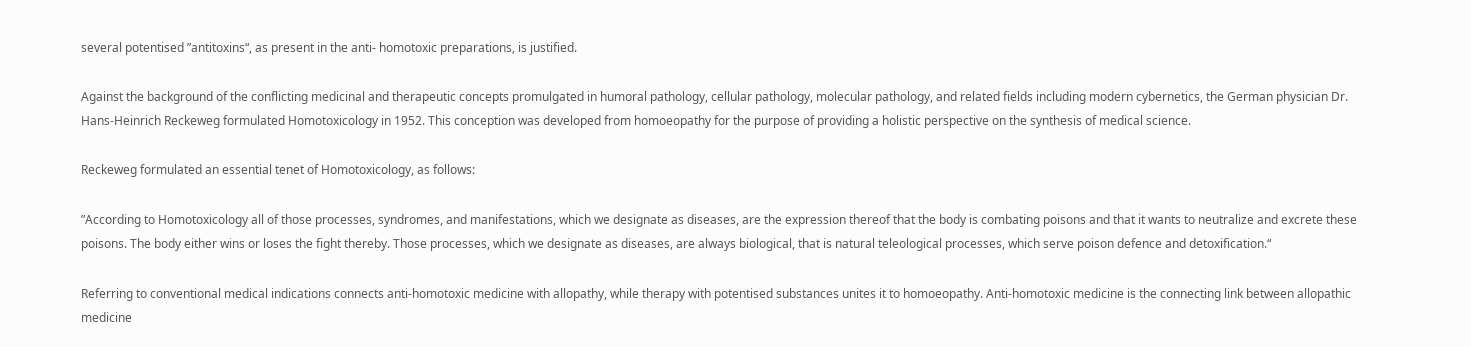several potentised ”antitoxins“, as present in the anti- homotoxic preparations, is justified.

Against the background of the conflicting medicinal and therapeutic concepts promulgated in humoral pathology, cellular pathology, molecular pathology, and related fields including modern cybernetics, the German physician Dr. Hans-Heinrich Reckeweg formulated Homotoxicology in 1952. This conception was developed from homoeopathy for the purpose of providing a holistic perspective on the synthesis of medical science.

Reckeweg formulated an essential tenet of Homotoxicology, as follows:

”According to Homotoxicology all of those processes, syndromes, and manifestations, which we designate as diseases, are the expression thereof that the body is combating poisons and that it wants to neutralize and excrete these poisons. The body either wins or loses the fight thereby. Those processes, which we designate as diseases, are always biological, that is natural teleological processes, which serve poison defence and detoxification.“

Referring to conventional medical indications connects anti-homotoxic medicine with allopathy, while therapy with potentised substances unites it to homoeopathy. Anti-homotoxic medicine is the connecting link between allopathic medicine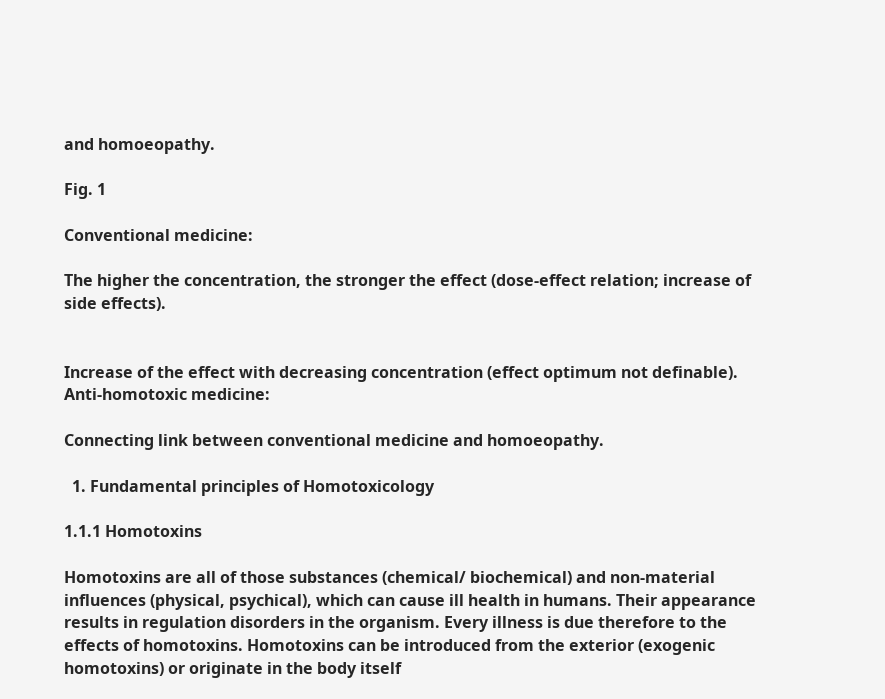and homoeopathy.

Fig. 1

Conventional medicine:

The higher the concentration, the stronger the effect (dose-effect relation; increase of side effects).


Increase of the effect with decreasing concentration (effect optimum not definable). Anti-homotoxic medicine:

Connecting link between conventional medicine and homoeopathy.

  1. Fundamental principles of Homotoxicology

1.1.1 Homotoxins

Homotoxins are all of those substances (chemical/ biochemical) and non-material influences (physical, psychical), which can cause ill health in humans. Their appearance results in regulation disorders in the organism. Every illness is due therefore to the effects of homotoxins. Homotoxins can be introduced from the exterior (exogenic homotoxins) or originate in the body itself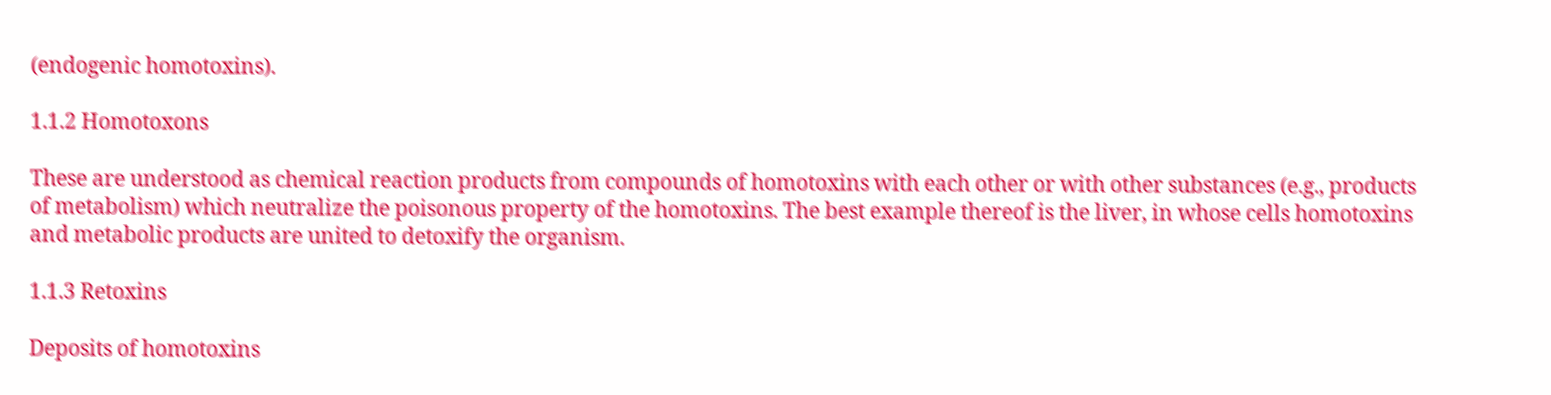(endogenic homotoxins).

1.1.2 Homotoxons

These are understood as chemical reaction products from compounds of homotoxins with each other or with other substances (e.g., products of metabolism) which neutralize the poisonous property of the homotoxins. The best example thereof is the liver, in whose cells homotoxins and metabolic products are united to detoxify the organism.

1.1.3 Retoxins

Deposits of homotoxins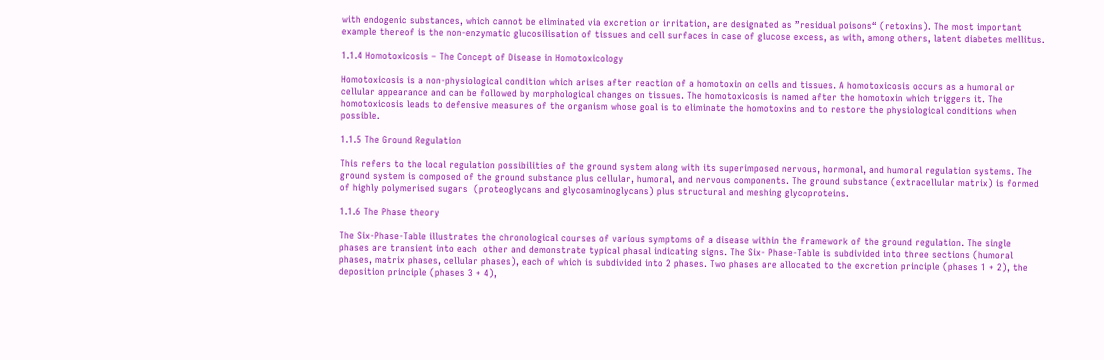with endogenic substances, which cannot be eliminated via excretion or irritation, are designated as ”residual poisons“ (retoxins). The most important example thereof is the non-enzymatic glucosilisation of tissues and cell surfaces in case of glucose excess, as with, among others, latent diabetes mellitus.

1.1.4 Homotoxicosis – The Concept of Disease in Homotoxicology

Homotoxicosis is a non-physiological condition which arises after reaction of a homotoxin on cells and tissues. A homotoxicosis occurs as a humoral or cellular appearance and can be followed by morphological changes on tissues. The homotoxicosis is named after the homotoxin which triggers it. The homotoxicosis leads to defensive measures of the organism whose goal is to eliminate the homotoxins and to restore the physiological conditions when possible.

1.1.5 The Ground Regulation

This refers to the local regulation possibilities of the ground system along with its superimposed nervous, hormonal, and humoral regulation systems. The ground system is composed of the ground substance plus cellular, humoral, and nervous components. The ground substance (extracellular matrix) is formed of highly polymerised sugars  (proteoglycans and glycosaminoglycans) plus structural and meshing glycoproteins.

1.1.6 The Phase theory

The Six-Phase-Table illustrates the chronological courses of various symptoms of a disease within the framework of the ground regulation. The single phases are transient into each  other and demonstrate typical phasal indicating signs. The Six- Phase-Table is subdivided into three sections (humoral phases, matrix phases, cellular phases), each of which is subdivided into 2 phases. Two phases are allocated to the excretion principle (phases 1 + 2), the deposition principle (phases 3 + 4),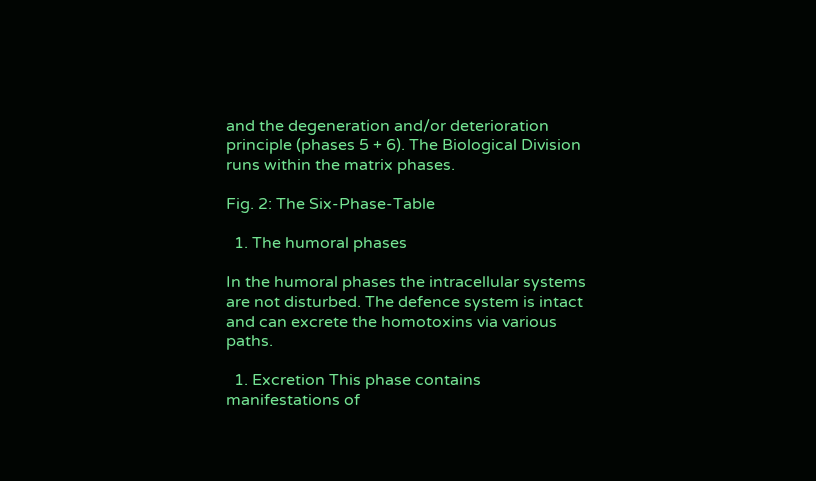and the degeneration and/or deterioration principle (phases 5 + 6). The Biological Division runs within the matrix phases.

Fig. 2: The Six-Phase-Table

  1. The humoral phases

In the humoral phases the intracellular systems are not disturbed. The defence system is intact and can excrete the homotoxins via various paths.

  1. Excretion This phase contains manifestations of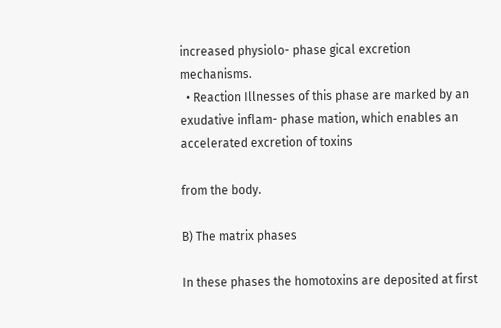increased physiolo- phase gical excretion mechanisms.
  • Reaction Illnesses of this phase are marked by an exudative inflam- phase mation, which enables an accelerated excretion of toxins

from the body.

B) The matrix phases

In these phases the homotoxins are deposited at first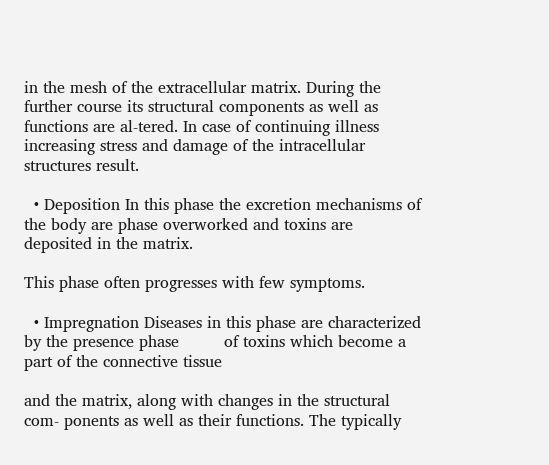in the mesh of the extracellular matrix. During the further course its structural components as well as functions are al-tered. In case of continuing illness increasing stress and damage of the intracellular structures result.

  • Deposition In this phase the excretion mechanisms of the body are phase overworked and toxins are deposited in the matrix.

This phase often progresses with few symptoms.

  • Impregnation Diseases in this phase are characterized by the presence phase         of toxins which become a part of the connective tissue

and the matrix, along with changes in the structural com- ponents as well as their functions. The typically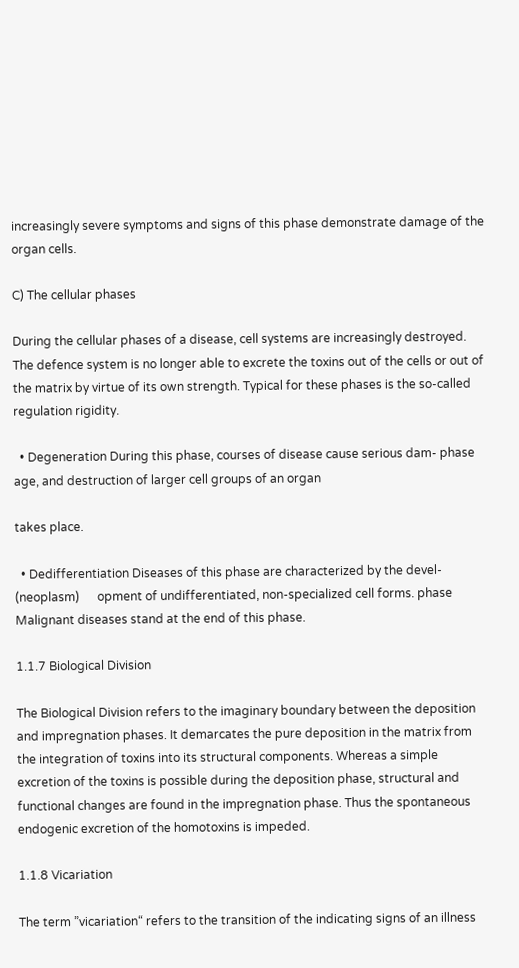increasingly severe symptoms and signs of this phase demonstrate damage of the organ cells.

C) The cellular phases

During the cellular phases of a disease, cell systems are increasingly destroyed. The defence system is no longer able to excrete the toxins out of the cells or out of the matrix by virtue of its own strength. Typical for these phases is the so-called regulation rigidity.

  • Degeneration During this phase, courses of disease cause serious dam- phase age, and destruction of larger cell groups of an organ

takes place.

  • Dedifferentiation Diseases of this phase are characterized by the devel- (neoplasm)      opment of undifferentiated, non-specialized cell forms. phase Malignant diseases stand at the end of this phase.

1.1.7 Biological Division

The Biological Division refers to the imaginary boundary between the deposition and impregnation phases. It demarcates the pure deposition in the matrix from the integration of toxins into its structural components. Whereas a simple excretion of the toxins is possible during the deposition phase, structural and functional changes are found in the impregnation phase. Thus the spontaneous endogenic excretion of the homotoxins is impeded.

1.1.8 Vicariation

The term ”vicariation“ refers to the transition of the indicating signs of an illness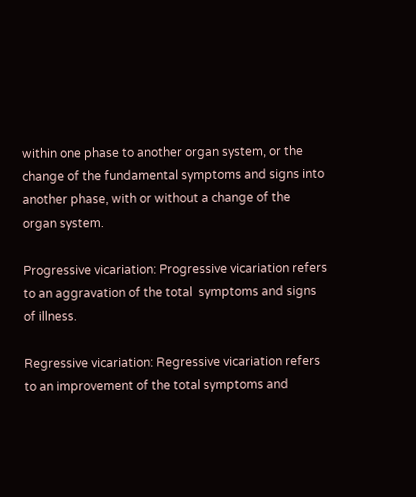within one phase to another organ system, or the change of the fundamental symptoms and signs into another phase, with or without a change of the organ system.

Progressive vicariation: Progressive vicariation refers to an aggravation of the total  symptoms and signs of illness.

Regressive vicariation: Regressive vicariation refers to an improvement of the total symptoms and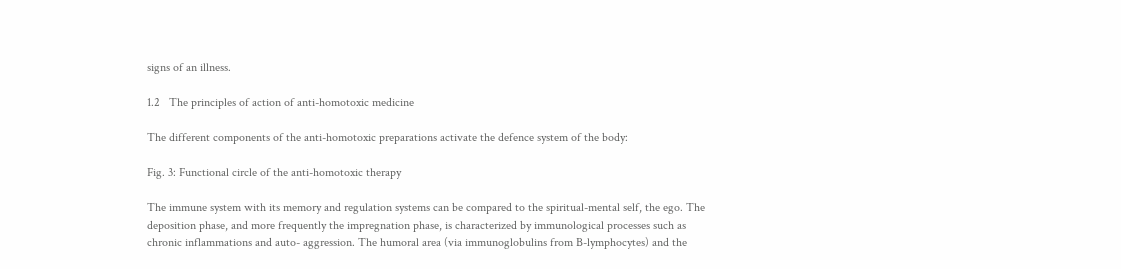signs of an illness.

1.2   The principles of action of anti-homotoxic medicine

The different components of the anti-homotoxic preparations activate the defence system of the body:

Fig. 3: Functional circle of the anti-homotoxic therapy

The immune system with its memory and regulation systems can be compared to the spiritual-mental self, the ego. The deposition phase, and more frequently the impregnation phase, is characterized by immunological processes such as chronic inflammations and auto- aggression. The humoral area (via immunoglobulins from B-lymphocytes) and the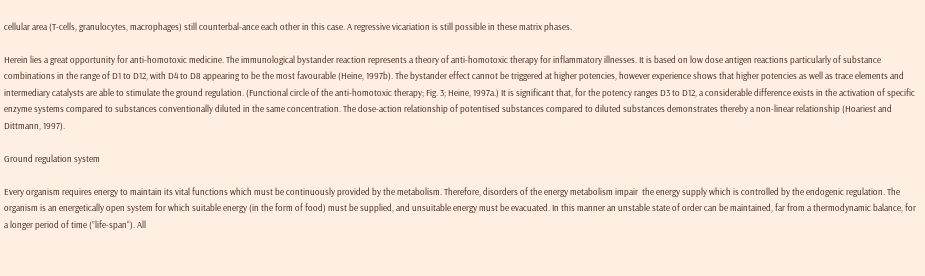cellular area (T-cells, granulocytes, macrophages) still counterbal-ance each other in this case. A regressive vicariation is still possible in these matrix phases.

Herein lies a great opportunity for anti-homotoxic medicine. The immunological bystander reaction represents a theory of anti-homotoxic therapy for inflammatory illnesses. It is based on low dose antigen reactions particularly of substance combinations in the range of D1 to D12, with D4 to D8 appearing to be the most favourable (Heine, 1997b). The bystander effect cannot be triggered at higher potencies, however experience shows that higher potencies as well as trace elements and intermediary catalysts are able to stimulate the ground regulation. (Functional circle of the anti-homotoxic therapy; Fig. 3; Heine, 1997a.) It is significant that, for the potency ranges D3 to D12, a considerable difference exists in the activation of specific enzyme systems compared to substances conventionally diluted in the same concentration. The dose-action relationship of potentised substances compared to diluted substances demonstrates thereby a non-linear relationship (Hoariest and Dittmann, 1997).

Ground regulation system

Every organism requires energy to maintain its vital functions which must be continuously provided by the metabolism. Therefore, disorders of the energy metabolism impair  the energy supply which is controlled by the endogenic regulation. The organism is an energetically open system for which suitable energy (in the form of food) must be supplied, and unsuitable energy must be evacuated. In this manner an unstable state of order can be maintained, far from a thermodynamic balance, for a longer period of time (”life-span“). All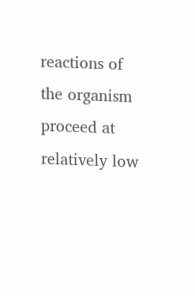reactions of the organism proceed at relatively low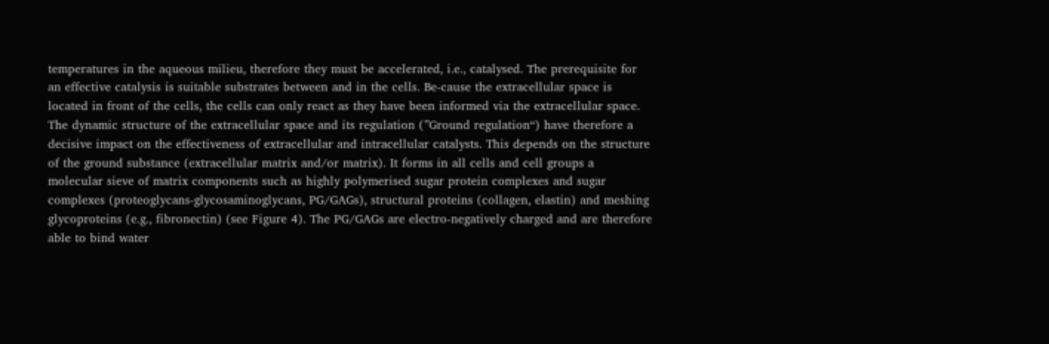temperatures in the aqueous milieu, therefore they must be accelerated, i.e., catalysed. The prerequisite for an effective catalysis is suitable substrates between and in the cells. Be-cause the extracellular space is located in front of the cells, the cells can only react as they have been informed via the extracellular space. The dynamic structure of the extracellular space and its regulation (”Ground regulation“) have therefore a decisive impact on the effectiveness of extracellular and intracellular catalysts. This depends on the structure of the ground substance (extracellular matrix and/or matrix). It forms in all cells and cell groups a molecular sieve of matrix components such as highly polymerised sugar protein complexes and sugar complexes (proteoglycans-glycosaminoglycans, PG/GAGs), structural proteins (collagen, elastin) and meshing glycoproteins (e.g., fibronectin) (see Figure 4). The PG/GAGs are electro-negatively charged and are therefore able to bind water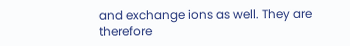and exchange ions as well. They are therefore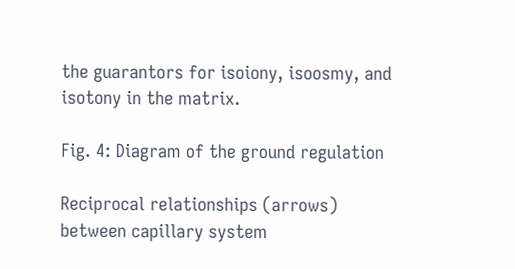the guarantors for isoiony, isoosmy, and isotony in the matrix.

Fig. 4: Diagram of the ground regulation

Reciprocal relationships (arrows) between capillary system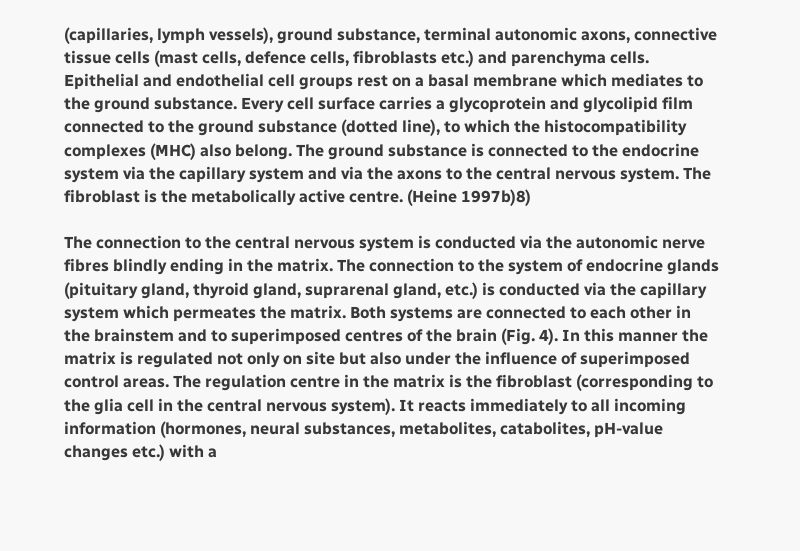(capillaries, lymph vessels), ground substance, terminal autonomic axons, connective tissue cells (mast cells, defence cells, fibroblasts etc.) and parenchyma cells. Epithelial and endothelial cell groups rest on a basal membrane which mediates to the ground substance. Every cell surface carries a glycoprotein and glycolipid film connected to the ground substance (dotted line), to which the histocompatibility complexes (MHC) also belong. The ground substance is connected to the endocrine system via the capillary system and via the axons to the central nervous system. The fibroblast is the metabolically active centre. (Heine 1997b)8)

The connection to the central nervous system is conducted via the autonomic nerve fibres blindly ending in the matrix. The connection to the system of endocrine glands (pituitary gland, thyroid gland, suprarenal gland, etc.) is conducted via the capillary system which permeates the matrix. Both systems are connected to each other in the brainstem and to superimposed centres of the brain (Fig. 4). In this manner the matrix is regulated not only on site but also under the influence of superimposed control areas. The regulation centre in the matrix is the fibroblast (corresponding to the glia cell in the central nervous system). It reacts immediately to all incoming information (hormones, neural substances, metabolites, catabolites, pH-value changes etc.) with a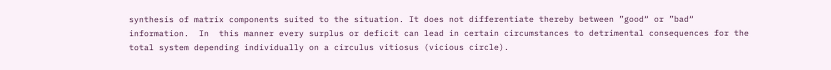synthesis of matrix components suited to the situation. It does not differentiate thereby between ”good“ or ”bad“ information.  In  this manner every surplus or deficit can lead in certain circumstances to detrimental consequences for the total system depending individually on a circulus vitiosus (vicious circle).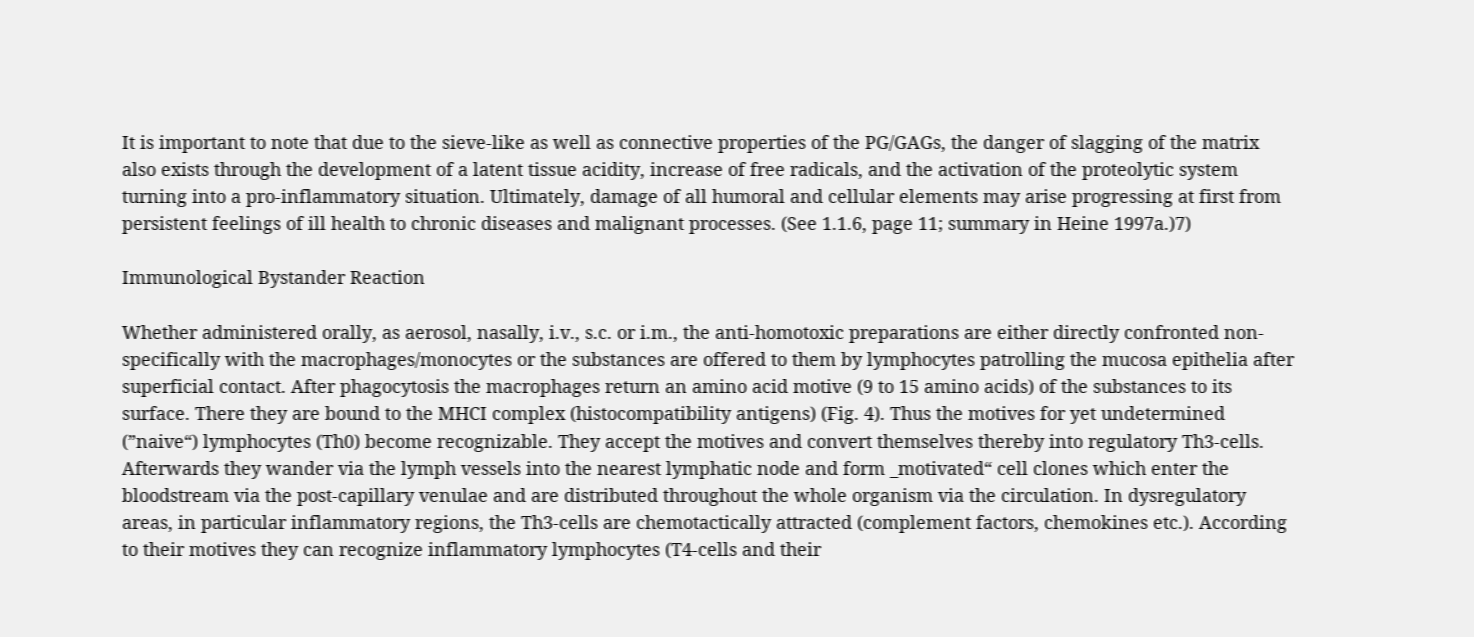It is important to note that due to the sieve-like as well as connective properties of the PG/GAGs, the danger of slagging of the matrix also exists through the development of a latent tissue acidity, increase of free radicals, and the activation of the proteolytic system turning into a pro-inflammatory situation. Ultimately, damage of all humoral and cellular elements may arise progressing at first from persistent feelings of ill health to chronic diseases and malignant processes. (See 1.1.6, page 11; summary in Heine 1997a.)7)

Immunological Bystander Reaction

Whether administered orally, as aerosol, nasally, i.v., s.c. or i.m., the anti-homotoxic preparations are either directly confronted non-specifically with the macrophages/monocytes or the substances are offered to them by lymphocytes patrolling the mucosa epithelia after superficial contact. After phagocytosis the macrophages return an amino acid motive (9 to 15 amino acids) of the substances to its surface. There they are bound to the MHCI complex (histocompatibility antigens) (Fig. 4). Thus the motives for yet undetermined (”naive“) lymphocytes (Th0) become recognizable. They accept the motives and convert themselves thereby into regulatory Th3-cells. Afterwards they wander via the lymph vessels into the nearest lymphatic node and form _motivated“ cell clones which enter the bloodstream via the post-capillary venulae and are distributed throughout the whole organism via the circulation. In dysregulatory areas, in particular inflammatory regions, the Th3-cells are chemotactically attracted (complement factors, chemokines etc.). According to their motives they can recognize inflammatory lymphocytes (T4-cells and their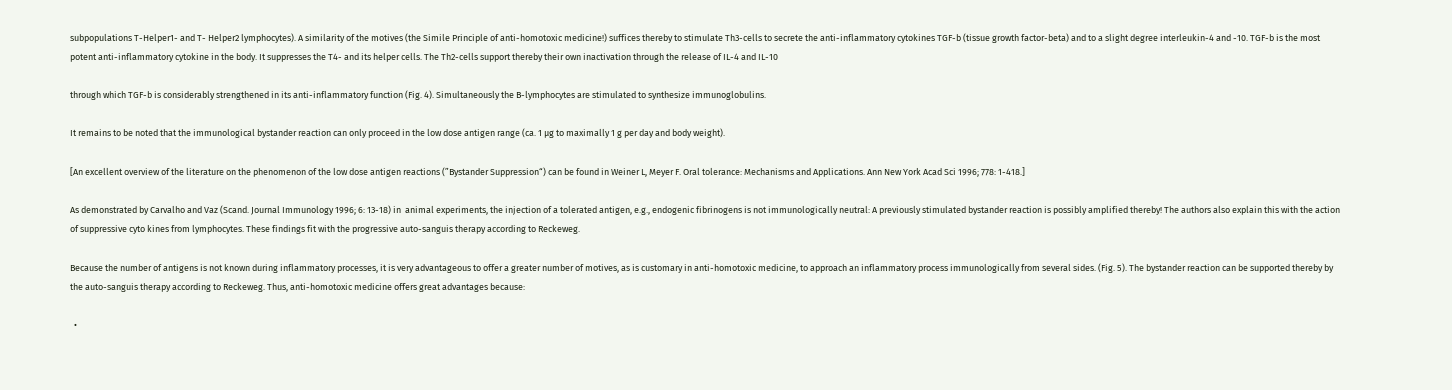subpopulations T-Helper1- and T- Helper2 lymphocytes). A similarity of the motives (the Simile Principle of anti-homotoxic medicine!) suffices thereby to stimulate Th3-cells to secrete the anti-inflammatory cytokines TGF-b (tissue growth factor-beta) and to a slight degree interleukin-4 and -10. TGF-b is the most potent anti-inflammatory cytokine in the body. It suppresses the T4- and its helper cells. The Th2-cells support thereby their own inactivation through the release of IL-4 and IL-10

through which TGF-b is considerably strengthened in its anti-inflammatory function (Fig. 4). Simultaneously the B-lymphocytes are stimulated to synthesize immunoglobulins.

It remains to be noted that the immunological bystander reaction can only proceed in the low dose antigen range (ca. 1 µg to maximally 1 g per day and body weight).

[An excellent overview of the literature on the phenomenon of the low dose antigen reactions (”Bystander Suppression“) can be found in Weiner L, Meyer F. Oral tolerance: Mechanisms and Applications. Ann New York Acad Sci 1996; 778: 1-418.]

As demonstrated by Carvalho and Vaz (Scand. Journal Immunology 1996; 6: 13-18) in  animal experiments, the injection of a tolerated antigen, e.g., endogenic fibrinogens is not immunologically neutral: A previously stimulated bystander reaction is possibly amplified thereby! The authors also explain this with the action of suppressive cyto kines from lymphocytes. These findings fit with the progressive auto-sanguis therapy according to Reckeweg.

Because the number of antigens is not known during inflammatory processes, it is very advantageous to offer a greater number of motives, as is customary in anti-homotoxic medicine, to approach an inflammatory process immunologically from several sides. (Fig. 5). The bystander reaction can be supported thereby by the auto-sanguis therapy according to Reckeweg. Thus, anti-homotoxic medicine offers great advantages because:

  •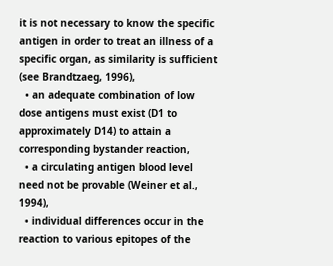it is not necessary to know the specific antigen in order to treat an illness of a specific organ, as similarity is sufficient (see Brandtzaeg, 1996),
  • an adequate combination of low dose antigens must exist (D1 to approximately D14) to attain a corresponding bystander reaction,
  • a circulating antigen blood level need not be provable (Weiner et al., 1994),
  • individual differences occur in the reaction to various epitopes of the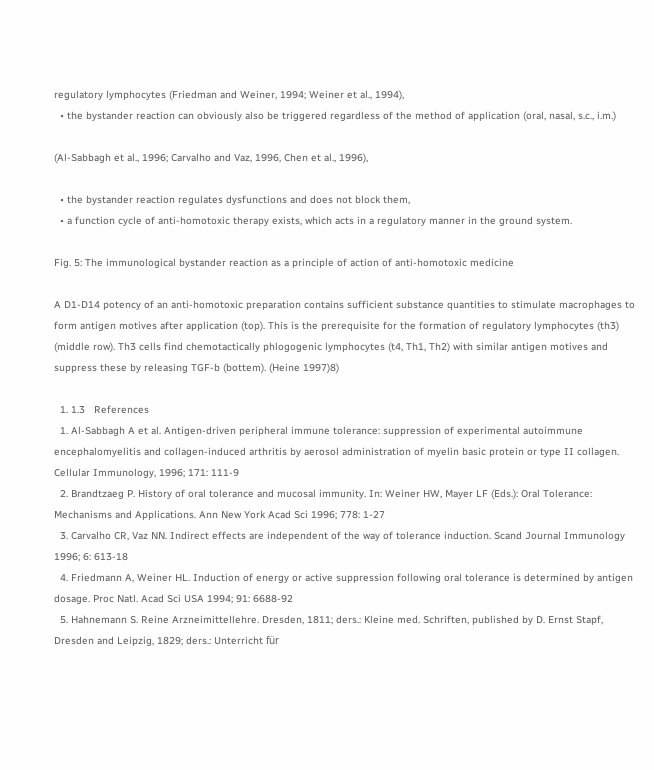regulatory lymphocytes (Friedman and Weiner, 1994; Weiner et al., 1994),
  • the bystander reaction can obviously also be triggered regardless of the method of application (oral, nasal, s.c., i.m.)

(Al-Sabbagh et al., 1996; Carvalho and Vaz, 1996, Chen et al., 1996),

  • the bystander reaction regulates dysfunctions and does not block them,
  • a function cycle of anti-homotoxic therapy exists, which acts in a regulatory manner in the ground system.

Fig. 5: The immunological bystander reaction as a principle of action of anti-homotoxic medicine

A D1-D14 potency of an anti-homotoxic preparation contains sufficient substance quantities to stimulate macrophages to form antigen motives after application (top). This is the prerequisite for the formation of regulatory lymphocytes (th3) (middle row). Th3 cells find chemotactically phlogogenic lymphocytes (t4, Th1, Th2) with similar antigen motives and suppress these by releasing TGF-b (bottem). (Heine 1997)8)

  1. 1.3   References
  1. Al-Sabbagh A et al. Antigen-driven peripheral immune tolerance: suppression of experimental autoimmune encephalomyelitis and collagen-induced arthritis by aerosol administration of myelin basic protein or type II collagen. Cellular Immunology, 1996; 171: 111-9
  2. Brandtzaeg P. History of oral tolerance and mucosal immunity. In: Weiner HW, Mayer LF (Eds.): Oral Tolerance: Mechanisms and Applications. Ann New York Acad Sci 1996; 778: 1-27
  3. Carvalho CR, Vaz NN. Indirect effects are independent of the way of tolerance induction. Scand Journal Immunology 1996; 6: 613-18
  4. Friedmann A, Weiner HL. Induction of energy or active suppression following oral tolerance is determined by antigen dosage. Proc Natl. Acad Sci USA 1994; 91: 6688-92
  5. Hahnemann S. Reine Arzneimittellehre. Dresden, 1811; ders.: Kleine med. Schriften, published by D. Ernst Stapf, Dresden and Leipzig, 1829; ders.: Unterricht für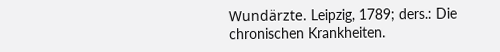Wundärzte. Leipzig, 1789; ders.: Die chronischen Krankheiten.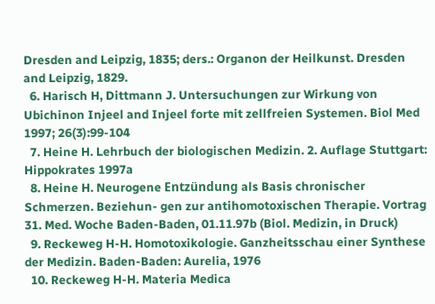Dresden and Leipzig, 1835; ders.: Organon der Heilkunst. Dresden and Leipzig, 1829.
  6. Harisch H, Dittmann J. Untersuchungen zur Wirkung von Ubichinon Injeel and Injeel forte mit zellfreien Systemen. Biol Med 1997; 26(3):99-104
  7. Heine H. Lehrbuch der biologischen Medizin. 2. Auflage Stuttgart: Hippokrates 1997a
  8. Heine H. Neurogene Entzündung als Basis chronischer Schmerzen. Beziehun- gen zur antihomotoxischen Therapie. Vortrag 31. Med. Woche Baden-Baden, 01.11.97b (Biol. Medizin, in Druck)
  9. Reckeweg H-H. Homotoxikologie. Ganzheitsschau einer Synthese der Medizin. Baden-Baden: Aurelia, 1976
  10. Reckeweg H-H. Materia Medica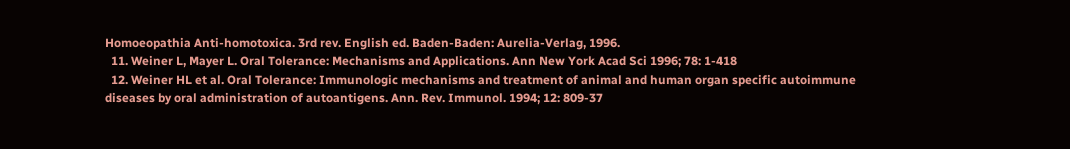Homoeopathia Anti-homotoxica. 3rd rev. English ed. Baden-Baden: Aurelia-Verlag, 1996.
  11. Weiner L, Mayer L. Oral Tolerance: Mechanisms and Applications. Ann New York Acad Sci 1996; 78: 1-418
  12. Weiner HL et al. Oral Tolerance: Immunologic mechanisms and treatment of animal and human organ specific autoimmune diseases by oral administration of autoantigens. Ann. Rev. Immunol. 1994; 12: 809-37